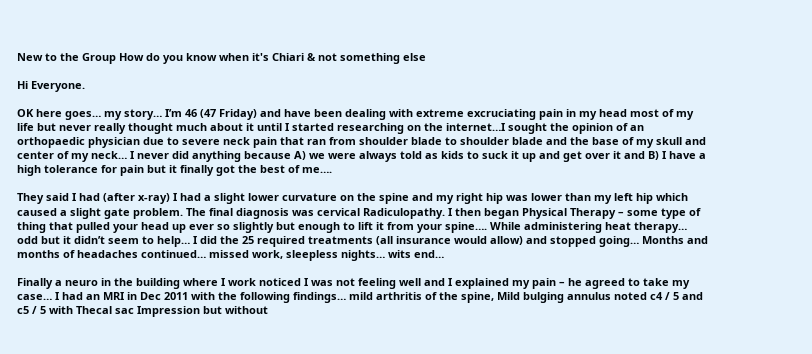New to the Group How do you know when it's Chiari & not something else

Hi Everyone.

OK here goes… my story… I’m 46 (47 Friday) and have been dealing with extreme excruciating pain in my head most of my life but never really thought much about it until I started researching on the internet…I sought the opinion of an orthopaedic physician due to severe neck pain that ran from shoulder blade to shoulder blade and the base of my skull and center of my neck… I never did anything because A) we were always told as kids to suck it up and get over it and B) I have a high tolerance for pain but it finally got the best of me….

They said I had (after x-ray) I had a slight lower curvature on the spine and my right hip was lower than my left hip which caused a slight gate problem. The final diagnosis was cervical Radiculopathy. I then began Physical Therapy – some type of thing that pulled your head up ever so slightly but enough to lift it from your spine…. While administering heat therapy… odd but it didn’t seem to help… I did the 25 required treatments (all insurance would allow) and stopped going… Months and months of headaches continued… missed work, sleepless nights… wits end…

Finally a neuro in the building where I work noticed I was not feeling well and I explained my pain – he agreed to take my case… I had an MRI in Dec 2011 with the following findings… mild arthritis of the spine, Mild bulging annulus noted c4 / 5 and c5 / 5 with Thecal sac Impression but without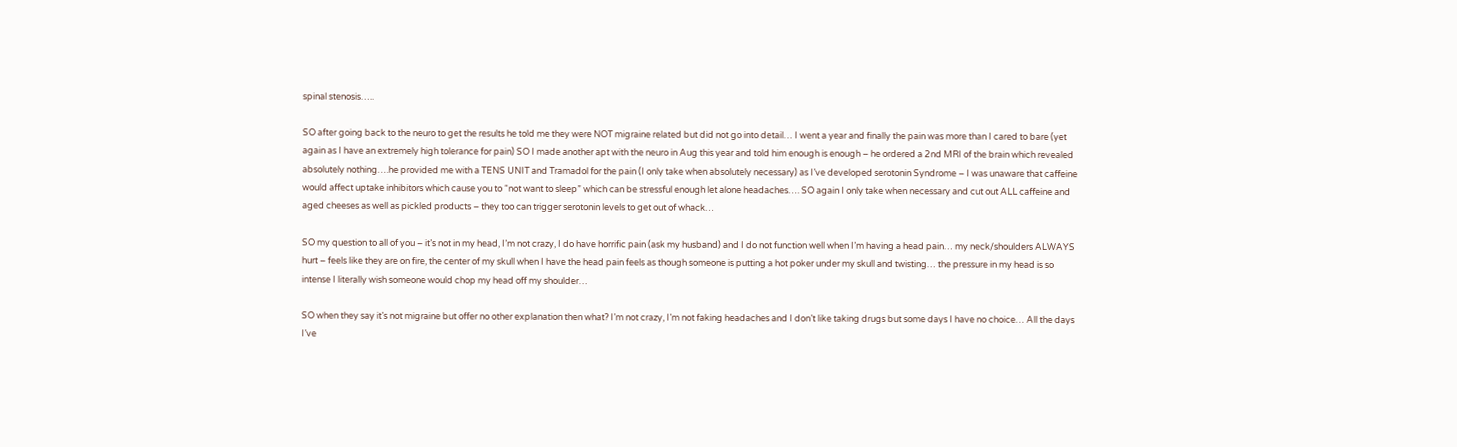spinal stenosis…..

SO after going back to the neuro to get the results he told me they were NOT migraine related but did not go into detail… I went a year and finally the pain was more than I cared to bare (yet again as I have an extremely high tolerance for pain) SO I made another apt with the neuro in Aug this year and told him enough is enough – he ordered a 2nd MRI of the brain which revealed absolutely nothing….he provided me with a TENS UNIT and Tramadol for the pain (I only take when absolutely necessary) as I’ve developed serotonin Syndrome – I was unaware that caffeine would affect uptake inhibitors which cause you to “not want to sleep” which can be stressful enough let alone headaches…. SO again I only take when necessary and cut out ALL caffeine and aged cheeses as well as pickled products – they too can trigger serotonin levels to get out of whack…

SO my question to all of you – it’s not in my head, I’m not crazy, I do have horrific pain (ask my husband) and I do not function well when I’m having a head pain… my neck/shoulders ALWAYS hurt – feels like they are on fire, the center of my skull when I have the head pain feels as though someone is putting a hot poker under my skull and twisting… the pressure in my head is so intense I literally wish someone would chop my head off my shoulder…

SO when they say it’s not migraine but offer no other explanation then what? I’m not crazy, I’m not faking headaches and I don’t like taking drugs but some days I have no choice… All the days I’ve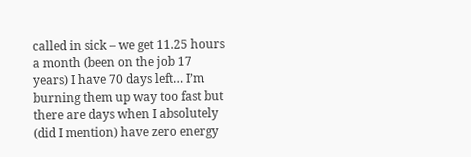called in sick – we get 11.25 hours a month (been on the job 17 years) I have 70 days left… I’m burning them up way too fast but there are days when I absolutely (did I mention) have zero energy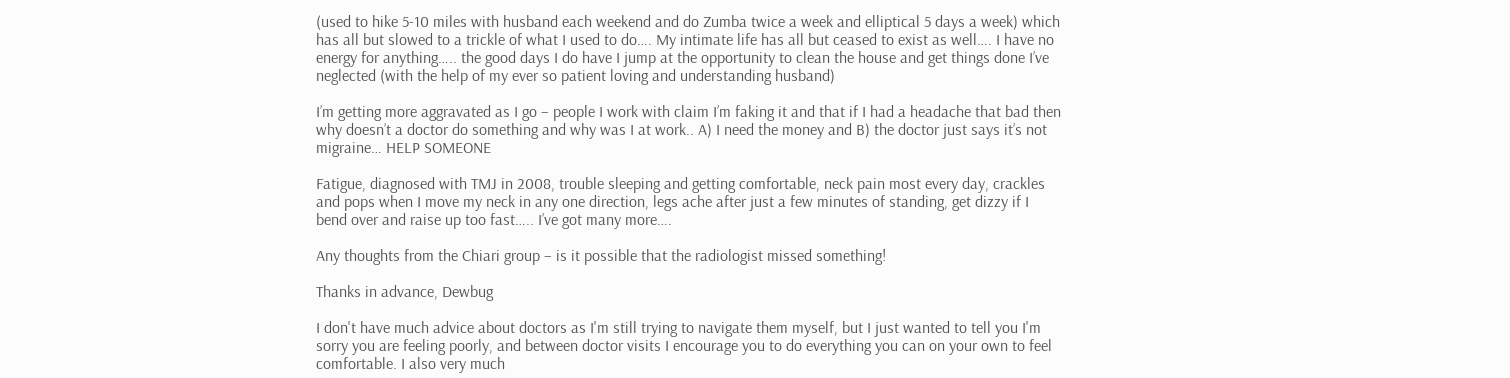(used to hike 5-10 miles with husband each weekend and do Zumba twice a week and elliptical 5 days a week) which has all but slowed to a trickle of what I used to do…. My intimate life has all but ceased to exist as well…. I have no energy for anything….. the good days I do have I jump at the opportunity to clean the house and get things done I’ve neglected (with the help of my ever so patient loving and understanding husband)

I’m getting more aggravated as I go – people I work with claim I’m faking it and that if I had a headache that bad then why doesn’t a doctor do something and why was I at work.. A) I need the money and B) the doctor just says it’s not migraine… HELP SOMEONE

Fatigue, diagnosed with TMJ in 2008, trouble sleeping and getting comfortable, neck pain most every day, crackles and pops when I move my neck in any one direction, legs ache after just a few minutes of standing, get dizzy if I bend over and raise up too fast….. I’ve got many more….

Any thoughts from the Chiari group – is it possible that the radiologist missed something!

Thanks in advance, Dewbug

I don't have much advice about doctors as I'm still trying to navigate them myself, but I just wanted to tell you I'm sorry you are feeling poorly, and between doctor visits I encourage you to do everything you can on your own to feel comfortable. I also very much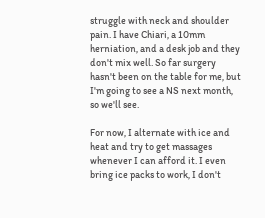struggle with neck and shoulder pain. I have Chiari, a 10mm herniation, and a desk job and they don't mix well. So far surgery hasn't been on the table for me, but I'm going to see a NS next month, so we'll see.

For now, I alternate with ice and heat and try to get massages whenever I can afford it. I even bring ice packs to work, I don't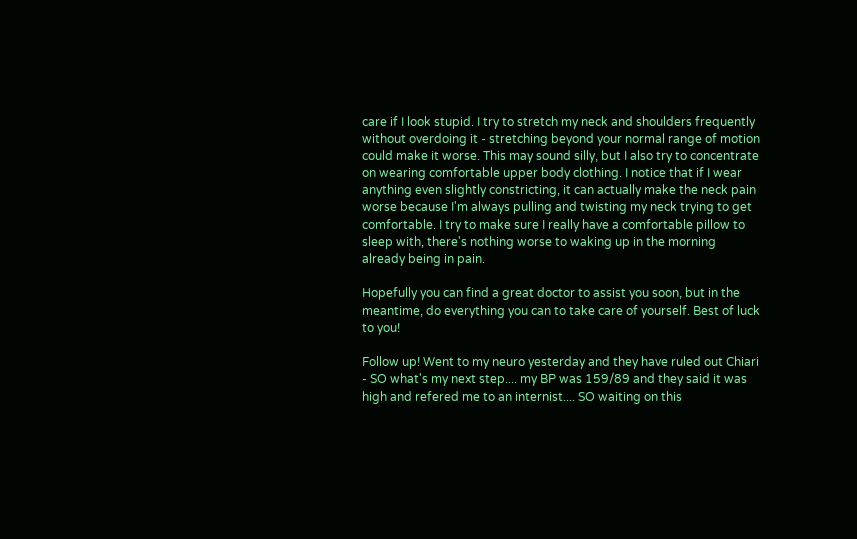care if I look stupid. I try to stretch my neck and shoulders frequently without overdoing it - stretching beyond your normal range of motion could make it worse. This may sound silly, but I also try to concentrate on wearing comfortable upper body clothing. I notice that if I wear anything even slightly constricting, it can actually make the neck pain worse because I'm always pulling and twisting my neck trying to get comfortable. I try to make sure I really have a comfortable pillow to sleep with, there's nothing worse to waking up in the morning already being in pain.

Hopefully you can find a great doctor to assist you soon, but in the meantime, do everything you can to take care of yourself. Best of luck to you!

Follow up! Went to my neuro yesterday and they have ruled out Chiari - SO what's my next step.... my BP was 159/89 and they said it was high and refered me to an internist.... SO waiting on this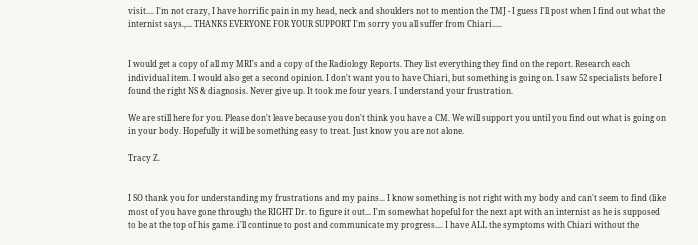visit.... I'm not crazy, I have horrific pain in my head, neck and shoulders not to mention the TMJ - I guess I'll post when I find out what the internist says.,... THANKS EVERYONE FOR YOUR SUPPORT I'm sorry you all suffer from Chiari.....


I would get a copy of all my MRI's and a copy of the Radiology Reports. They list everything they find on the report. Research each individual item. I would also get a second opinion. I don't want you to have Chiari, but something is going on. I saw 52 specialists before I found the right NS & diagnosis. Never give up. It took me four years. I understand your frustration.

We are still here for you. Please don't leave because you don't think you have a CM. We will support you until you find out what is going on in your body. Hopefully it will be something easy to treat. Just know you are not alone.

Tracy Z.


I SO thank you for understanding my frustrations and my pains... I know something is not right with my body and can't seem to find (like most of you have gone through) the RIGHT Dr. to figure it out... I'm somewhat hopeful for the next apt with an internist as he is supposed to be at the top of his game. i'll continue to post and communicate my progress.... I have ALL the symptoms with Chiari without the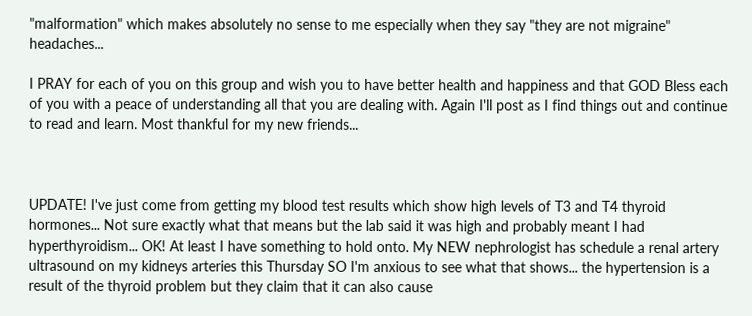"malformation" which makes absolutely no sense to me especially when they say "they are not migraine" headaches...

I PRAY for each of you on this group and wish you to have better health and happiness and that GOD Bless each of you with a peace of understanding all that you are dealing with. Again I'll post as I find things out and continue to read and learn. Most thankful for my new friends...



UPDATE! I've just come from getting my blood test results which show high levels of T3 and T4 thyroid hormones... Not sure exactly what that means but the lab said it was high and probably meant I had hyperthyroidism... OK! At least I have something to hold onto. My NEW nephrologist has schedule a renal artery ultrasound on my kidneys arteries this Thursday SO I'm anxious to see what that shows... the hypertension is a result of the thyroid problem but they claim that it can also cause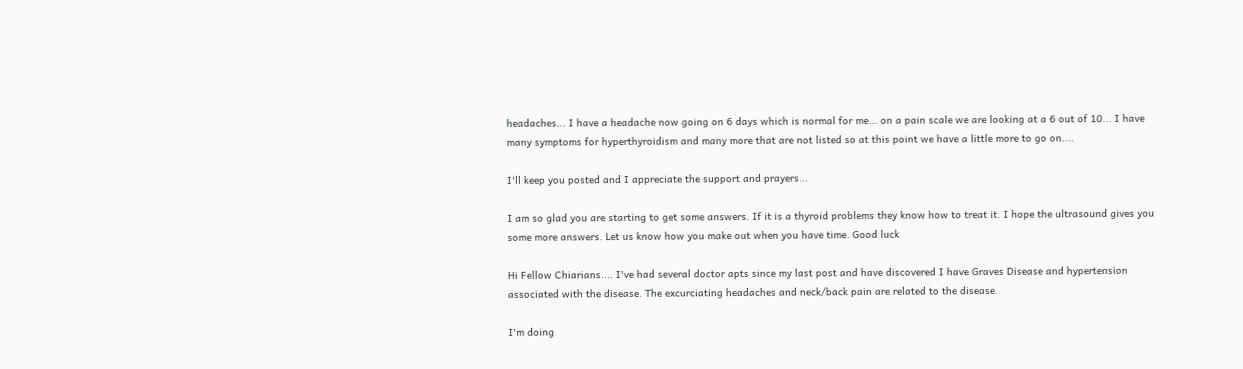headaches... I have a headache now going on 6 days which is normal for me... on a pain scale we are looking at a 6 out of 10... I have many symptoms for hyperthyroidism and many more that are not listed so at this point we have a little more to go on....

I'll keep you posted and I appreciate the support and prayers...

I am so glad you are starting to get some answers. If it is a thyroid problems they know how to treat it. I hope the ultrasound gives you some more answers. Let us know how you make out when you have time. Good luck

Hi Fellow Chiarians.... I've had several doctor apts since my last post and have discovered I have Graves Disease and hypertension associated with the disease. The excurciating headaches and neck/back pain are related to the disease.

I'm doing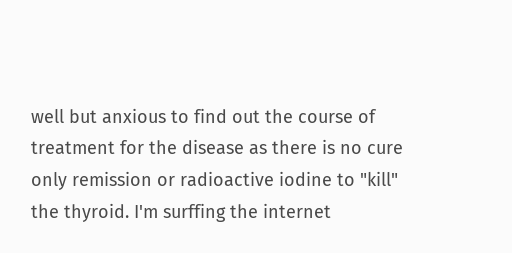well but anxious to find out the course of treatment for the disease as there is no cure only remission or radioactive iodine to "kill" the thyroid. I'm surffing the internet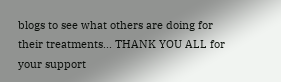blogs to see what others are doing for their treatments... THANK YOU ALL for your support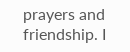prayers and friendship. I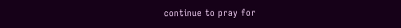continue to pray for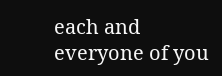each and everyone of you